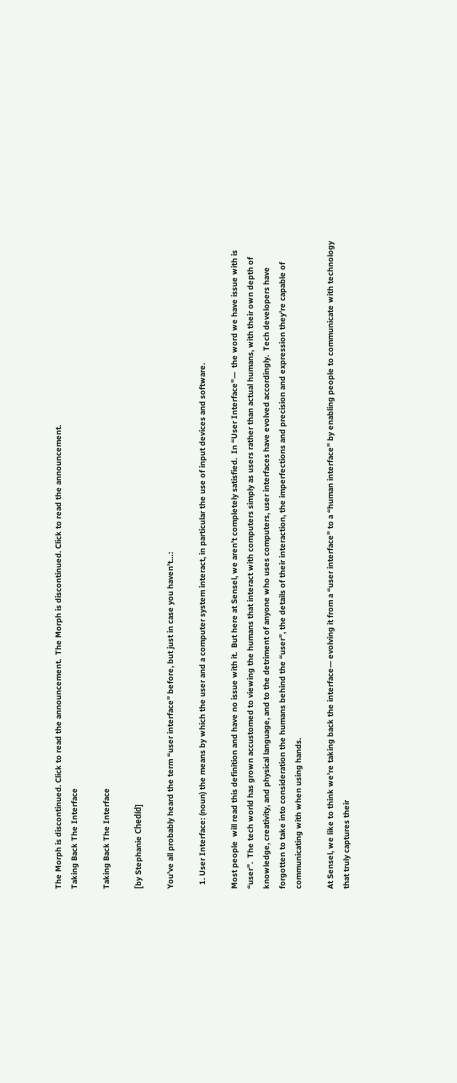The Morph is discontinued. Click to read the announcement.  The Morph is discontinued. Click to read the announcement.
Taking Back The Interface

Taking Back The Interface

[by Stephanie Chedíd]

You’ve all probably heard the term “user interface” before, but just in case you haven’t…:

  1. User Interface: (noun) the means by which the user and a computer system interact, in particular the use of input devices and software.

Most people  will read this definition and have no issue with it.  But here at Sensel, we aren’t completely satisfied.  In “User Interface”—  the word we have issue with is “user”.  The tech world has grown accustomed to viewing the humans that interact with computers simply as users rather than actual humans, with their own depth of knowledge, creativity, and physical language, and to the detriment of anyone who uses computers, user interfaces have evolved accordingly.  Tech developers have forgotten to take into consideration the humans behind the “user”, the details of their interaction, the imperfections and precision and expression they’re capable of communicating with when using hands.

At Sensel, we like to think we’re taking back the interface— evolving it from a “user interface” to a “human interface” by enabling people to communicate with technology that truly captures their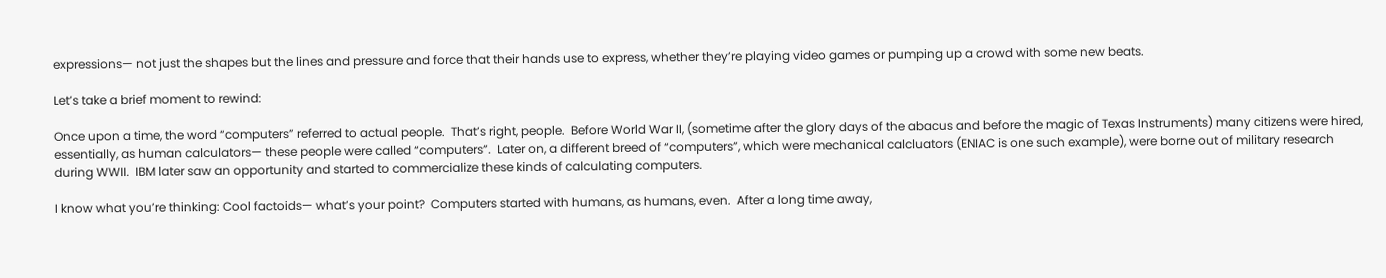expressions— not just the shapes but the lines and pressure and force that their hands use to express, whether they’re playing video games or pumping up a crowd with some new beats.

Let’s take a brief moment to rewind:

Once upon a time, the word “computers” referred to actual people.  That’s right, people.  Before World War II, (sometime after the glory days of the abacus and before the magic of Texas Instruments) many citizens were hired, essentially, as human calculators— these people were called “computers”.  Later on, a different breed of “computers”, which were mechanical calcluators (ENIAC is one such example), were borne out of military research during WWII.  IBM later saw an opportunity and started to commercialize these kinds of calculating computers.

I know what you’re thinking: Cool factoids— what’s your point?  Computers started with humans, as humans, even.  After a long time away,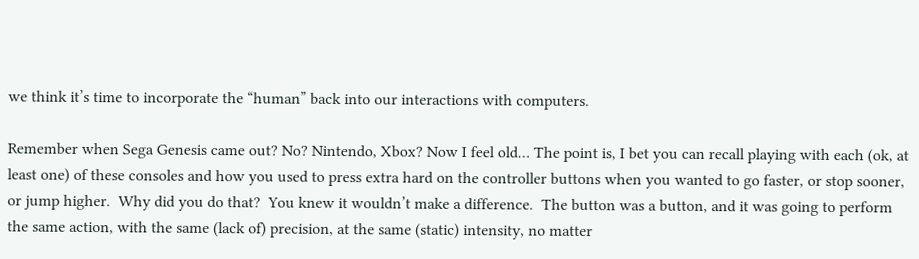we think it’s time to incorporate the “human” back into our interactions with computers.

Remember when Sega Genesis came out? No? Nintendo, Xbox? Now I feel old… The point is, I bet you can recall playing with each (ok, at least one) of these consoles and how you used to press extra hard on the controller buttons when you wanted to go faster, or stop sooner, or jump higher.  Why did you do that?  You knew it wouldn’t make a difference.  The button was a button, and it was going to perform the same action, with the same (lack of) precision, at the same (static) intensity, no matter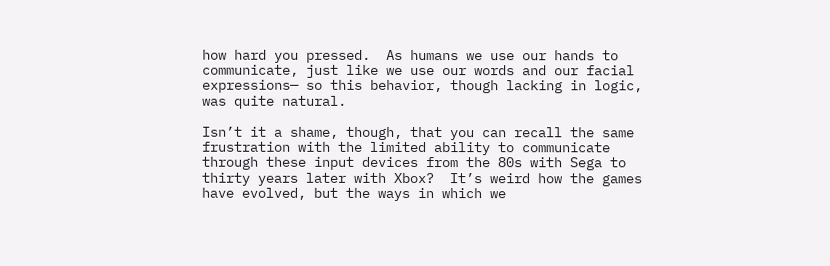how hard you pressed.  As humans we use our hands to communicate, just like we use our words and our facial expressions— so this behavior, though lacking in logic, was quite natural.

Isn’t it a shame, though, that you can recall the same frustration with the limited ability to communicate through these input devices from the 80s with Sega to thirty years later with Xbox?  It’s weird how the games have evolved, but the ways in which we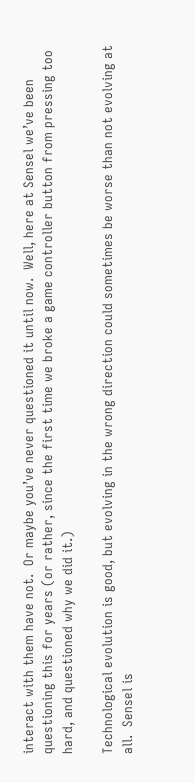interact with them have not.  Or maybe you’ve never questioned it until now.  Well, here at Sensel we’ve been questioning this for years (or rather, since the first time we broke a game controller button from pressing too hard, and questioned why we did it.)

Technological evolution is good, but evolving in the wrong direction could sometimes be worse than not evolving at all.  Sensel is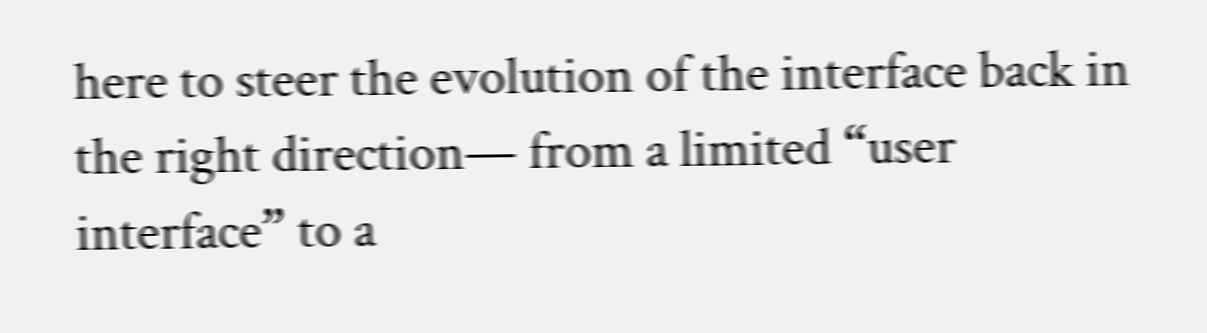here to steer the evolution of the interface back in the right direction— from a limited “user interface” to a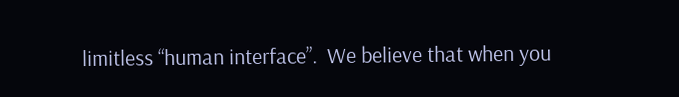limitless “human interface”.  We believe that when you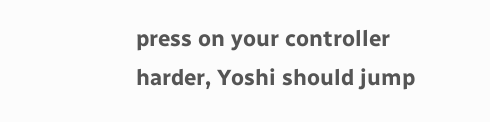press on your controller harder, Yoshi should jump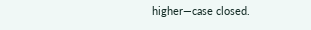higher—case closed.